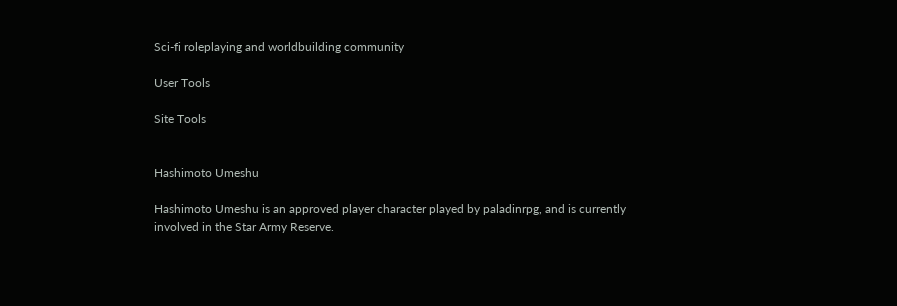Sci-fi roleplaying and worldbuilding community

User Tools

Site Tools


Hashimoto Umeshu

Hashimoto Umeshu is an approved player character played by paladinrpg, and is currently involved in the Star Army Reserve.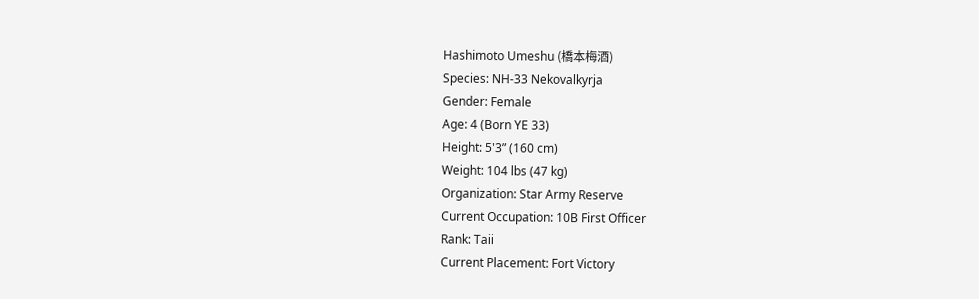Hashimoto Umeshu (橋本梅酒)
Species: NH-33 Nekovalkyrja
Gender: Female
Age: 4 (Born YE 33)
Height: 5'3” (160 cm)
Weight: 104 lbs (47 kg)
Organization: Star Army Reserve
Current Occupation: 10B First Officer
Rank: Taii
Current Placement: Fort Victory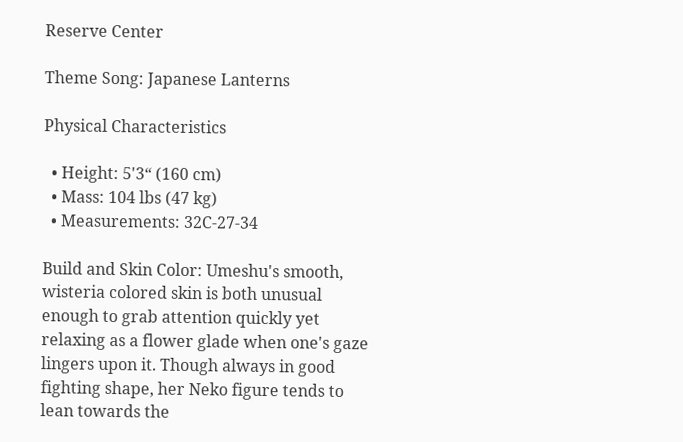Reserve Center

Theme Song: Japanese Lanterns

Physical Characteristics

  • Height: 5'3“ (160 cm)
  • Mass: 104 lbs (47 kg)
  • Measurements: 32C-27-34

Build and Skin Color: Umeshu's smooth, wisteria colored skin is both unusual enough to grab attention quickly yet relaxing as a flower glade when one's gaze lingers upon it. Though always in good fighting shape, her Neko figure tends to lean towards the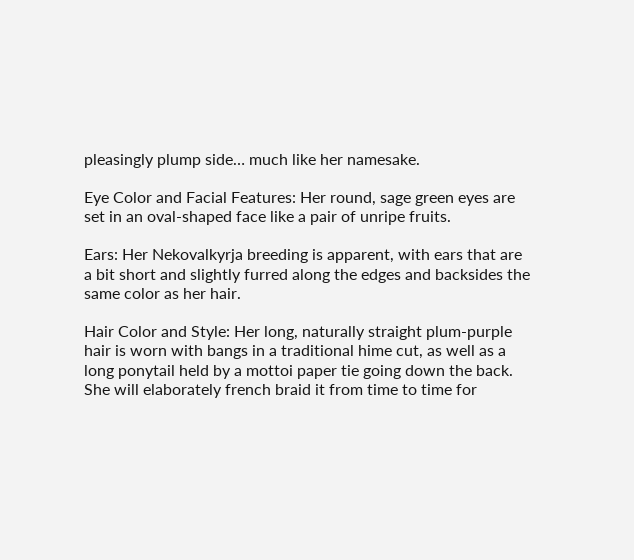pleasingly plump side… much like her namesake.

Eye Color and Facial Features: Her round, sage green eyes are set in an oval-shaped face like a pair of unripe fruits.

Ears: Her Nekovalkyrja breeding is apparent, with ears that are a bit short and slightly furred along the edges and backsides the same color as her hair.

Hair Color and Style: Her long, naturally straight plum-purple hair is worn with bangs in a traditional hime cut, as well as a long ponytail held by a mottoi paper tie going down the back. She will elaborately french braid it from time to time for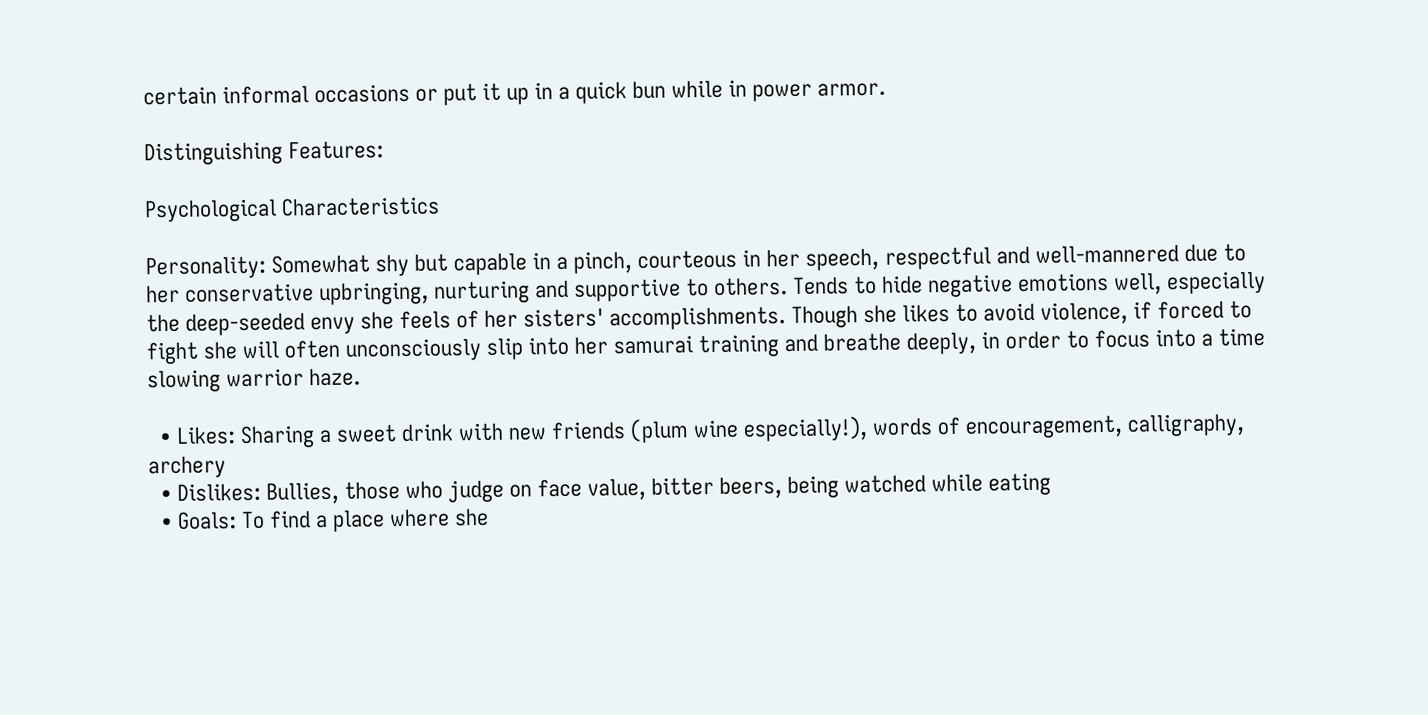certain informal occasions or put it up in a quick bun while in power armor.

Distinguishing Features:

Psychological Characteristics

Personality: Somewhat shy but capable in a pinch, courteous in her speech, respectful and well-mannered due to her conservative upbringing, nurturing and supportive to others. Tends to hide negative emotions well, especially the deep-seeded envy she feels of her sisters' accomplishments. Though she likes to avoid violence, if forced to fight she will often unconsciously slip into her samurai training and breathe deeply, in order to focus into a time slowing warrior haze.

  • Likes: Sharing a sweet drink with new friends (plum wine especially!), words of encouragement, calligraphy, archery
  • Dislikes: Bullies, those who judge on face value, bitter beers, being watched while eating
  • Goals: To find a place where she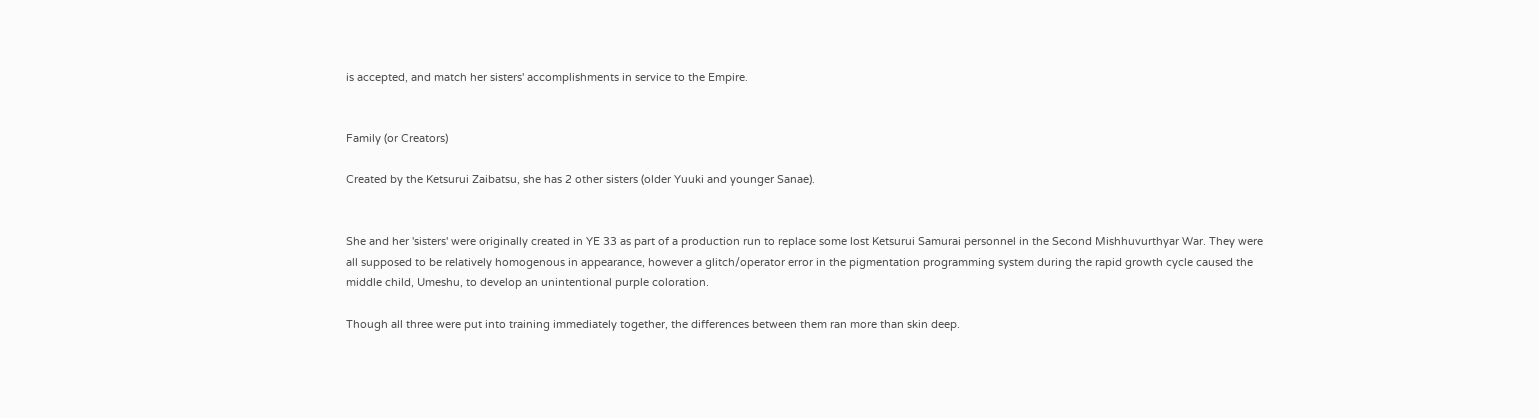is accepted, and match her sisters' accomplishments in service to the Empire.


Family (or Creators)

Created by the Ketsurui Zaibatsu, she has 2 other sisters (older Yuuki and younger Sanae).


She and her 'sisters' were originally created in YE 33 as part of a production run to replace some lost Ketsurui Samurai personnel in the Second Mishhuvurthyar War. They were all supposed to be relatively homogenous in appearance, however a glitch/operator error in the pigmentation programming system during the rapid growth cycle caused the middle child, Umeshu, to develop an unintentional purple coloration.

Though all three were put into training immediately together, the differences between them ran more than skin deep.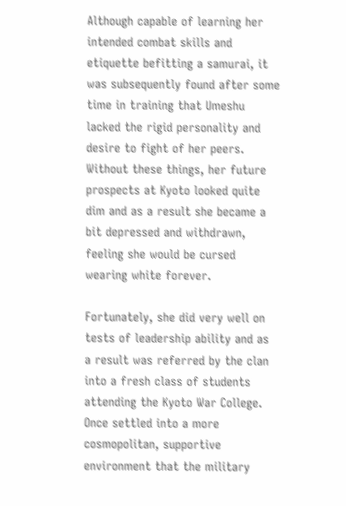Although capable of learning her intended combat skills and etiquette befitting a samurai, it was subsequently found after some time in training that Umeshu lacked the rigid personality and desire to fight of her peers. Without these things, her future prospects at Kyoto looked quite dim and as a result she became a bit depressed and withdrawn, feeling she would be cursed wearing white forever.

Fortunately, she did very well on tests of leadership ability and as a result was referred by the clan into a fresh class of students attending the Kyoto War College. Once settled into a more cosmopolitan, supportive environment that the military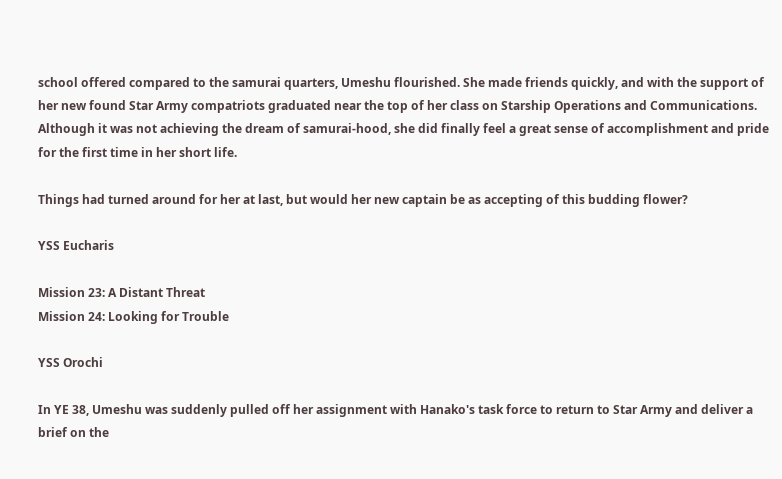school offered compared to the samurai quarters, Umeshu flourished. She made friends quickly, and with the support of her new found Star Army compatriots graduated near the top of her class on Starship Operations and Communications. Although it was not achieving the dream of samurai-hood, she did finally feel a great sense of accomplishment and pride for the first time in her short life.

Things had turned around for her at last, but would her new captain be as accepting of this budding flower?

YSS Eucharis

Mission 23: A Distant Threat
Mission 24: Looking for Trouble

YSS Orochi

In YE 38, Umeshu was suddenly pulled off her assignment with Hanako's task force to return to Star Army and deliver a brief on the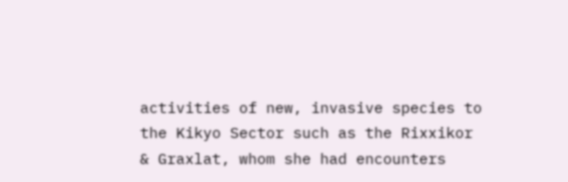activities of new, invasive species to the Kikyo Sector such as the Rixxikor & Graxlat, whom she had encounters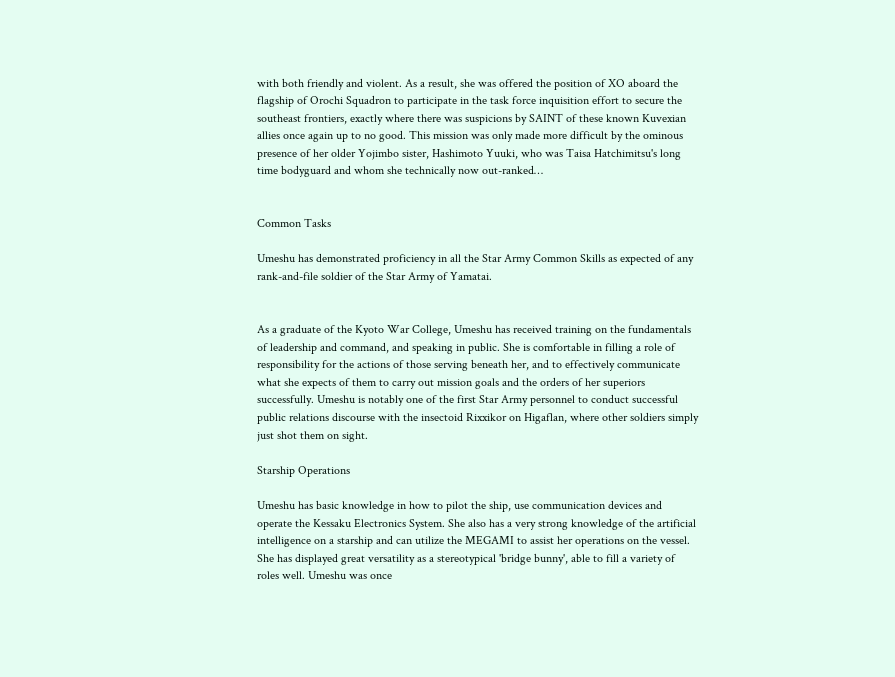with both friendly and violent. As a result, she was offered the position of XO aboard the flagship of Orochi Squadron to participate in the task force inquisition effort to secure the southeast frontiers, exactly where there was suspicions by SAINT of these known Kuvexian allies once again up to no good. This mission was only made more difficult by the ominous presence of her older Yojimbo sister, Hashimoto Yuuki, who was Taisa Hatchimitsu's long time bodyguard and whom she technically now out-ranked…


Common Tasks

Umeshu has demonstrated proficiency in all the Star Army Common Skills as expected of any rank-and-file soldier of the Star Army of Yamatai.


As a graduate of the Kyoto War College, Umeshu has received training on the fundamentals of leadership and command, and speaking in public. She is comfortable in filling a role of responsibility for the actions of those serving beneath her, and to effectively communicate what she expects of them to carry out mission goals and the orders of her superiors successfully. Umeshu is notably one of the first Star Army personnel to conduct successful public relations discourse with the insectoid Rixxikor on Higaflan, where other soldiers simply just shot them on sight.

Starship Operations

Umeshu has basic knowledge in how to pilot the ship, use communication devices and operate the Kessaku Electronics System. She also has a very strong knowledge of the artificial intelligence on a starship and can utilize the MEGAMI to assist her operations on the vessel. She has displayed great versatility as a stereotypical 'bridge bunny', able to fill a variety of roles well. Umeshu was once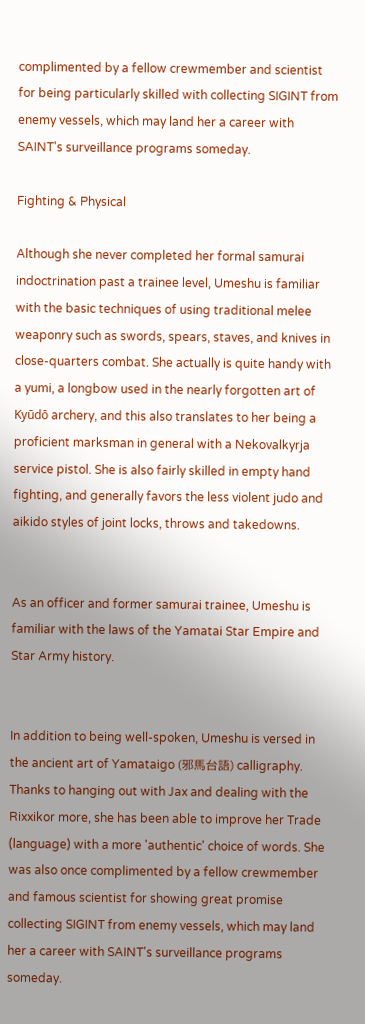complimented by a fellow crewmember and scientist for being particularly skilled with collecting SIGINT from enemy vessels, which may land her a career with SAINT's surveillance programs someday.

Fighting & Physical

Although she never completed her formal samurai indoctrination past a trainee level, Umeshu is familiar with the basic techniques of using traditional melee weaponry such as swords, spears, staves, and knives in close-quarters combat. She actually is quite handy with a yumi, a longbow used in the nearly forgotten art of Kyūdō archery, and this also translates to her being a proficient marksman in general with a Nekovalkyrja service pistol. She is also fairly skilled in empty hand fighting, and generally favors the less violent judo and aikido styles of joint locks, throws and takedowns.


As an officer and former samurai trainee, Umeshu is familiar with the laws of the Yamatai Star Empire and Star Army history.


In addition to being well-spoken, Umeshu is versed in the ancient art of Yamataigo (邪馬台語) calligraphy. Thanks to hanging out with Jax and dealing with the Rixxikor more, she has been able to improve her Trade (language) with a more 'authentic' choice of words. She was also once complimented by a fellow crewmember and famous scientist for showing great promise collecting SIGINT from enemy vessels, which may land her a career with SAINT's surveillance programs someday.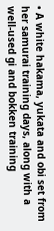• A white hakama, yukata and obi set from her samurai training days, along with a well-used gi and bokken training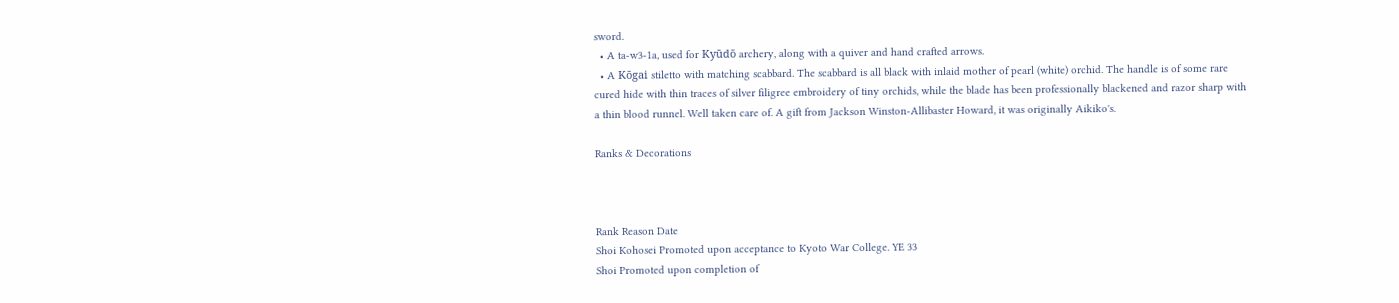sword.
  • A ta-w3-1a, used for Kyūdō archery, along with a quiver and hand crafted arrows.
  • A Kōgai stiletto with matching scabbard. The scabbard is all black with inlaid mother of pearl (white) orchid. The handle is of some rare cured hide with thin traces of silver filigree embroidery of tiny orchids, while the blade has been professionally blackened and razor sharp with a thin blood runnel. Well taken care of. A gift from Jackson Winston-Allibaster Howard, it was originally Aikiko's.

Ranks & Decorations



Rank Reason Date
Shoi Kohosei Promoted upon acceptance to Kyoto War College. YE 33
Shoi Promoted upon completion of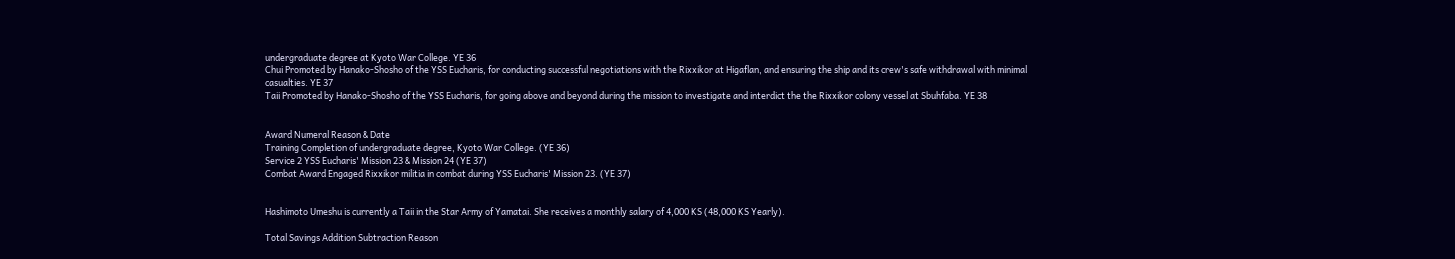undergraduate degree at Kyoto War College. YE 36
Chui Promoted by Hanako-Shosho of the YSS Eucharis, for conducting successful negotiations with the Rixxikor at Higaflan, and ensuring the ship and its crew's safe withdrawal with minimal casualties. YE 37
Taii Promoted by Hanako-Shosho of the YSS Eucharis, for going above and beyond during the mission to investigate and interdict the the Rixxikor colony vessel at Sbuhfaba. YE 38


Award Numeral Reason & Date
Training Completion of undergraduate degree, Kyoto War College. (YE 36)
Service 2 YSS Eucharis' Mission 23 & Mission 24 (YE 37)
Combat Award Engaged Rixxikor militia in combat during YSS Eucharis' Mission 23. (YE 37)


Hashimoto Umeshu is currently a Taii in the Star Army of Yamatai. She receives a monthly salary of 4,000 KS (48,000 KS Yearly).

Total Savings Addition Subtraction Reason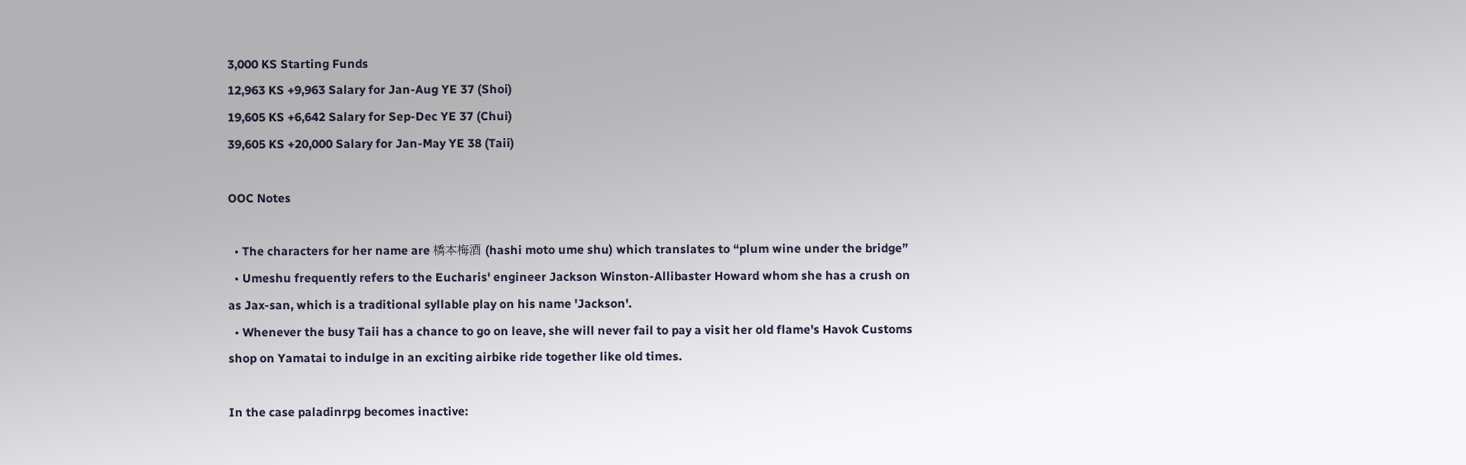3,000 KS Starting Funds
12,963 KS +9,963 Salary for Jan-Aug YE 37 (Shoi)
19,605 KS +6,642 Salary for Sep-Dec YE 37 (Chui)
39,605 KS +20,000 Salary for Jan-May YE 38 (Taii)

OOC Notes

  • The characters for her name are 橋本梅酒 (hashi moto ume shu) which translates to “plum wine under the bridge”
  • Umeshu frequently refers to the Eucharis' engineer Jackson Winston-Allibaster Howard whom she has a crush on as Jax-san, which is a traditional syllable play on his name 'Jackson'.
  • Whenever the busy Taii has a chance to go on leave, she will never fail to pay a visit her old flame's Havok Customs shop on Yamatai to indulge in an exciting airbike ride together like old times.

In the case paladinrpg becomes inactive: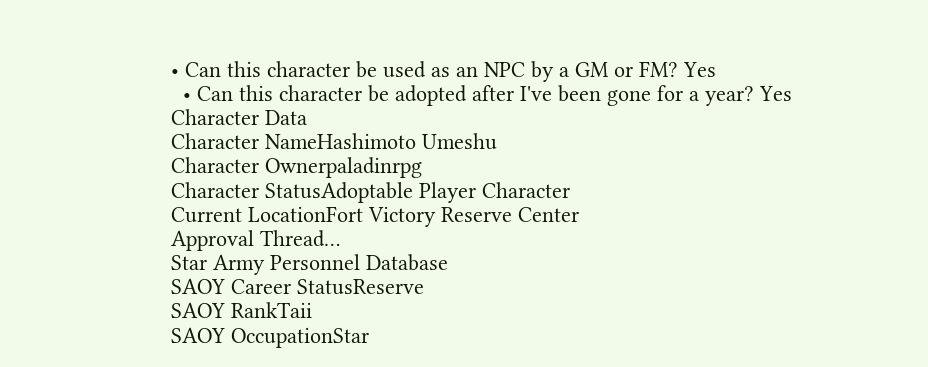• Can this character be used as an NPC by a GM or FM? Yes
  • Can this character be adopted after I've been gone for a year? Yes
Character Data
Character NameHashimoto Umeshu
Character Ownerpaladinrpg
Character StatusAdoptable Player Character
Current LocationFort Victory Reserve Center
Approval Thread…
Star Army Personnel Database
SAOY Career StatusReserve
SAOY RankTaii
SAOY OccupationStar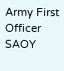Army First Officer
SAOY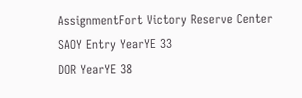AssignmentFort Victory Reserve Center
SAOY Entry YearYE 33
DOR YearYE 38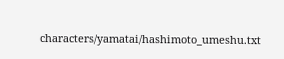characters/yamatai/hashimoto_umeshu.txt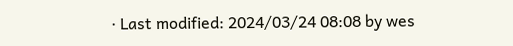· Last modified: 2024/03/24 08:08 by wes